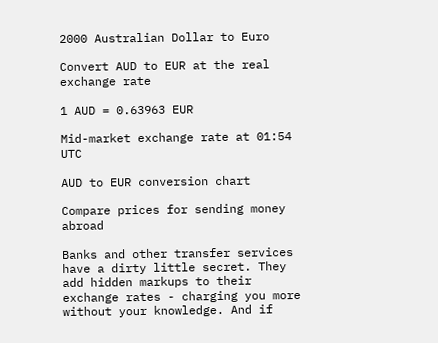2000 Australian Dollar to Euro

Convert AUD to EUR at the real exchange rate

1 AUD = 0.63963 EUR

Mid-market exchange rate at 01:54 UTC

AUD to EUR conversion chart

Compare prices for sending money abroad

Banks and other transfer services have a dirty little secret. They add hidden markups to their exchange rates - charging you more without your knowledge. And if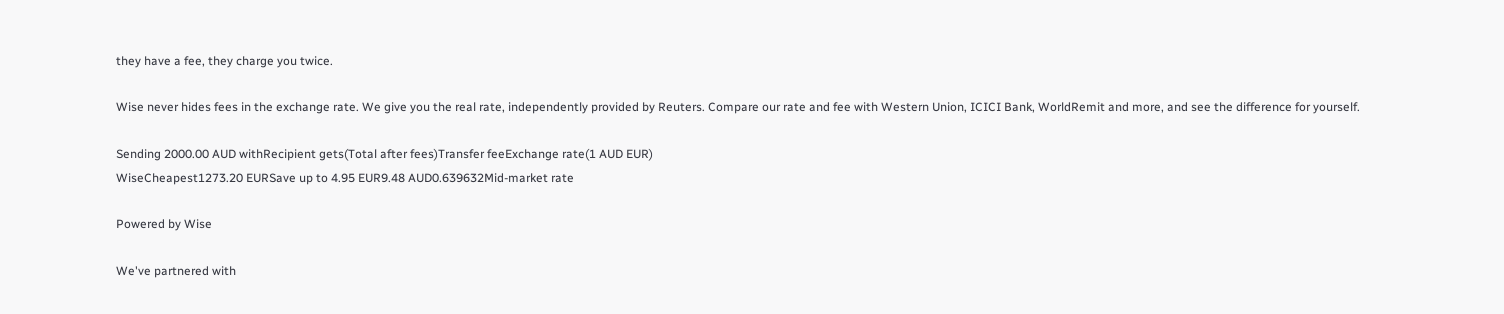they have a fee, they charge you twice.

Wise never hides fees in the exchange rate. We give you the real rate, independently provided by Reuters. Compare our rate and fee with Western Union, ICICI Bank, WorldRemit and more, and see the difference for yourself.

Sending 2000.00 AUD withRecipient gets(Total after fees)Transfer feeExchange rate(1 AUD EUR)
WiseCheapest1273.20 EURSave up to 4.95 EUR9.48 AUD0.639632Mid-market rate

Powered by Wise

We've partnered with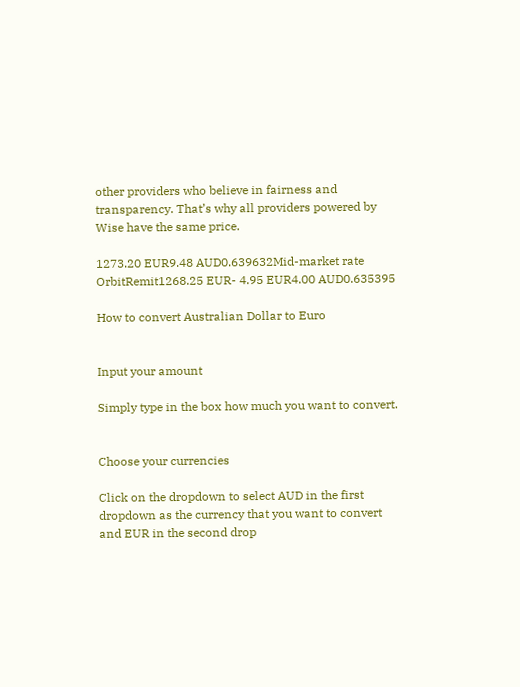other providers who believe in fairness and transparency. That’s why all providers powered by Wise have the same price.

1273.20 EUR9.48 AUD0.639632Mid-market rate
OrbitRemit1268.25 EUR- 4.95 EUR4.00 AUD0.635395

How to convert Australian Dollar to Euro


Input your amount

Simply type in the box how much you want to convert.


Choose your currencies

Click on the dropdown to select AUD in the first dropdown as the currency that you want to convert and EUR in the second drop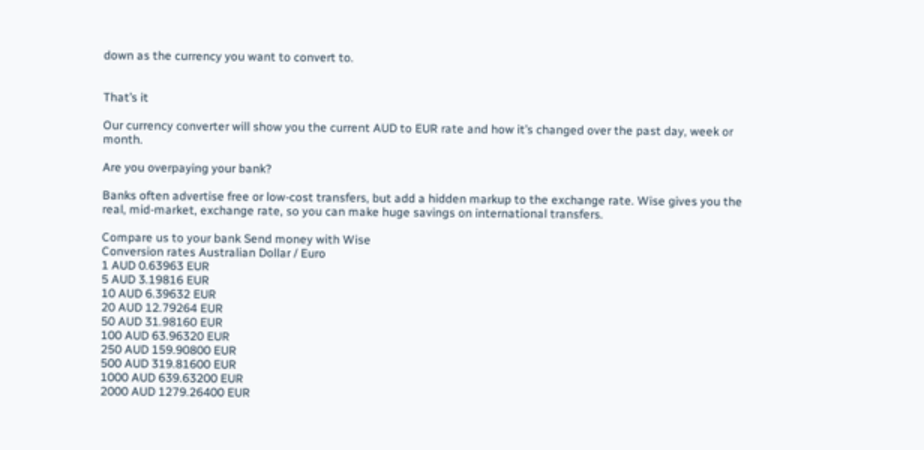down as the currency you want to convert to.


That’s it

Our currency converter will show you the current AUD to EUR rate and how it’s changed over the past day, week or month.

Are you overpaying your bank?

Banks often advertise free or low-cost transfers, but add a hidden markup to the exchange rate. Wise gives you the real, mid-market, exchange rate, so you can make huge savings on international transfers.

Compare us to your bank Send money with Wise
Conversion rates Australian Dollar / Euro
1 AUD 0.63963 EUR
5 AUD 3.19816 EUR
10 AUD 6.39632 EUR
20 AUD 12.79264 EUR
50 AUD 31.98160 EUR
100 AUD 63.96320 EUR
250 AUD 159.90800 EUR
500 AUD 319.81600 EUR
1000 AUD 639.63200 EUR
2000 AUD 1279.26400 EUR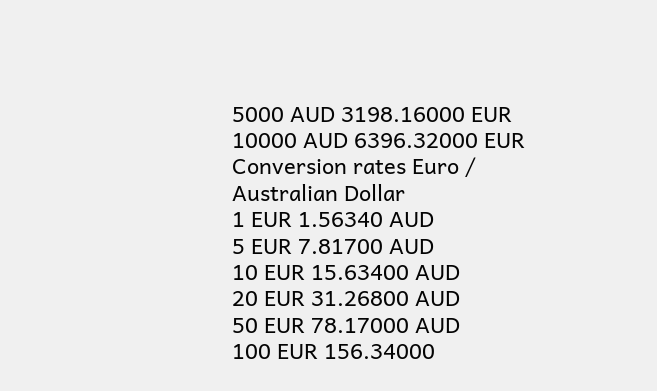5000 AUD 3198.16000 EUR
10000 AUD 6396.32000 EUR
Conversion rates Euro / Australian Dollar
1 EUR 1.56340 AUD
5 EUR 7.81700 AUD
10 EUR 15.63400 AUD
20 EUR 31.26800 AUD
50 EUR 78.17000 AUD
100 EUR 156.34000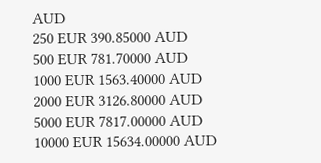AUD
250 EUR 390.85000 AUD
500 EUR 781.70000 AUD
1000 EUR 1563.40000 AUD
2000 EUR 3126.80000 AUD
5000 EUR 7817.00000 AUD
10000 EUR 15634.00000 AUD